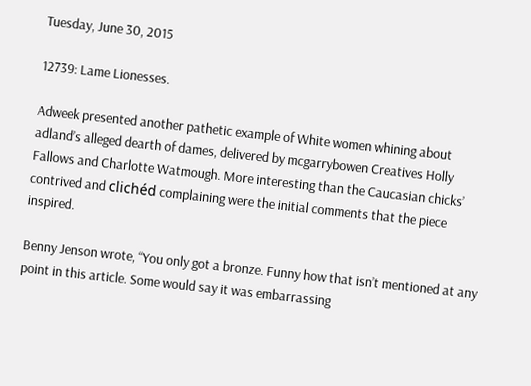Tuesday, June 30, 2015

12739: Lame Lionesses.

Adweek presented another pathetic example of White women whining about adland’s alleged dearth of dames, delivered by mcgarrybowen Creatives Holly Fallows and Charlotte Watmough. More interesting than the Caucasian chicks’ contrived and clichéd complaining were the initial comments that the piece inspired.

Benny Jenson wrote, “You only got a bronze. Funny how that isn’t mentioned at any point in this article. Some would say it was embarrassing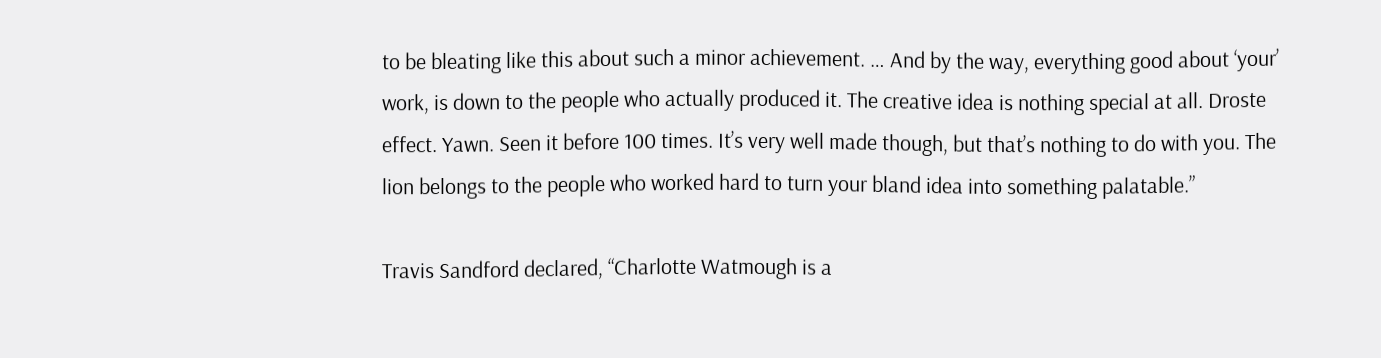to be bleating like this about such a minor achievement. … And by the way, everything good about ‘your’ work, is down to the people who actually produced it. The creative idea is nothing special at all. Droste effect. Yawn. Seen it before 100 times. It’s very well made though, but that’s nothing to do with you. The lion belongs to the people who worked hard to turn your bland idea into something palatable.”

Travis Sandford declared, “Charlotte Watmough is a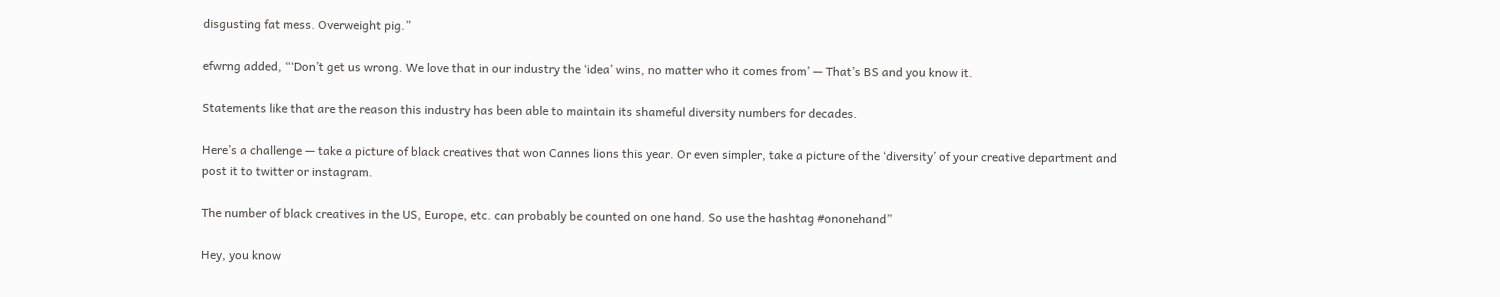disgusting fat mess. Overweight pig.”

efwrng added, “‘Don’t get us wrong. We love that in our industry the ‘idea’ wins, no matter who it comes from’ — That’s BS and you know it.

Statements like that are the reason this industry has been able to maintain its shameful diversity numbers for decades.

Here’s a challenge — take a picture of black creatives that won Cannes lions this year. Or even simpler, take a picture of the ‘diversity’ of your creative department and post it to twitter or instagram.

The number of black creatives in the US, Europe, etc. can probably be counted on one hand. So use the hashtag #ononehand”

Hey, you know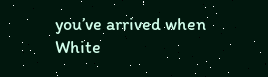you’ve arrived when White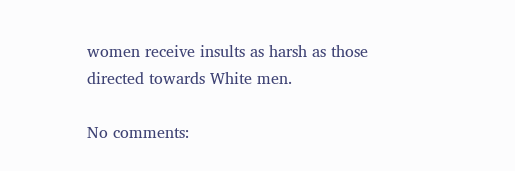women receive insults as harsh as those directed towards White men.

No comments: